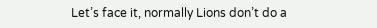Let’s face it, normally Lions don’t do a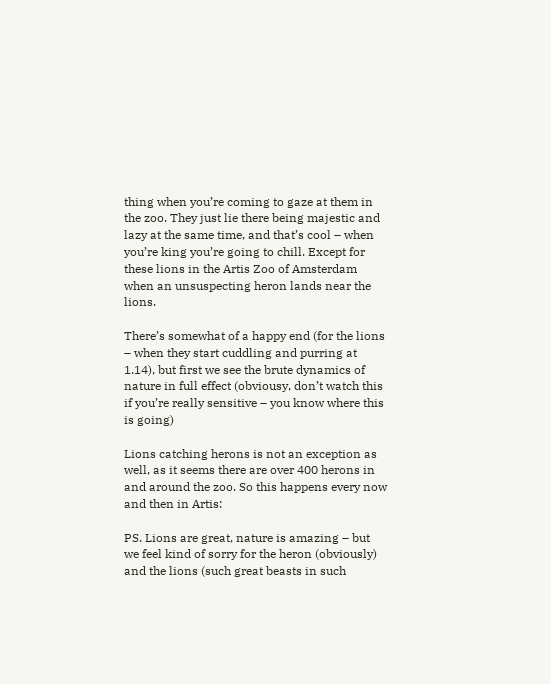thing when you’re coming to gaze at them in the zoo. They just lie there being majestic and lazy at the same time, and that’s cool – when you’re king you’re going to chill. Except for these lions in the Artis Zoo of Amsterdam when an unsuspecting heron lands near the lions.

There’s somewhat of a happy end (for the lions – when they start cuddling and purring at 1.14), but first we see the brute dynamics of nature in full effect (obviousy, don’t watch this if you’re really sensitive – you know where this is going)

Lions catching herons is not an exception as well, as it seems there are over 400 herons in and around the zoo. So this happens every now and then in Artis:

PS. Lions are great, nature is amazing – but we feel kind of sorry for the heron (obviously) and the lions (such great beasts in such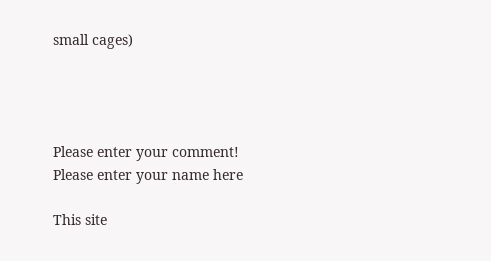small cages)




Please enter your comment!
Please enter your name here

This site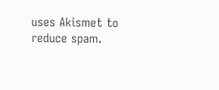uses Akismet to reduce spam.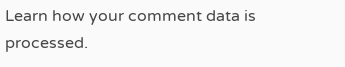Learn how your comment data is processed.